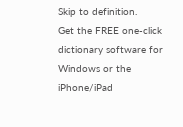Skip to definition.
Get the FREE one-click dictionary software for Windows or the iPhone/iPad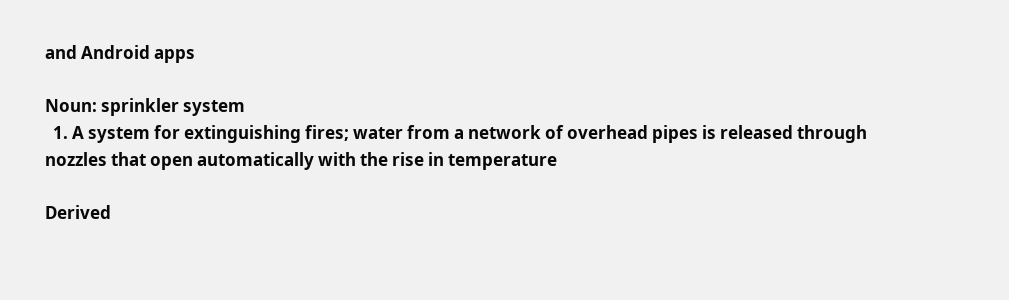and Android apps

Noun: sprinkler system
  1. A system for extinguishing fires; water from a network of overhead pipes is released through nozzles that open automatically with the rise in temperature

Derived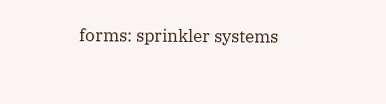forms: sprinkler systems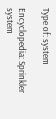Type of: system

Encyclopedia: Sprinkler system